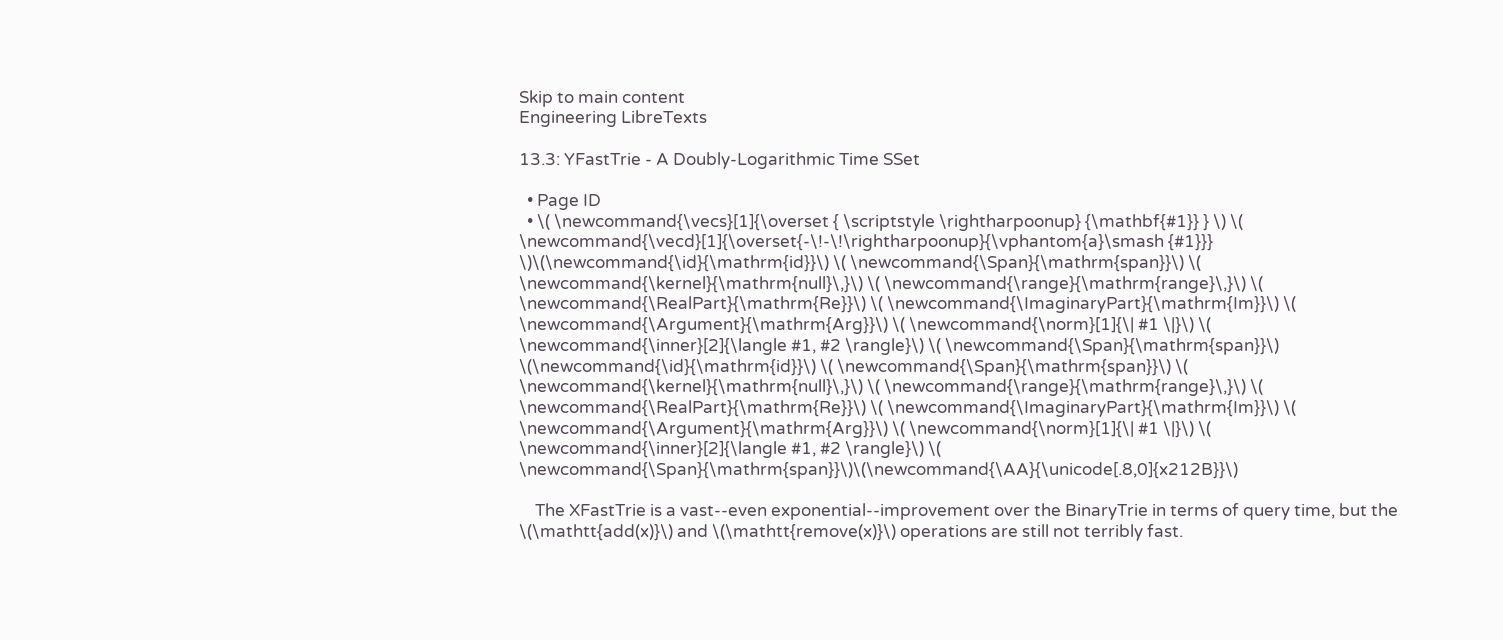Skip to main content
Engineering LibreTexts

13.3: YFastTrie - A Doubly-Logarithmic Time SSet

  • Page ID
  • \( \newcommand{\vecs}[1]{\overset { \scriptstyle \rightharpoonup} {\mathbf{#1}} } \) \( \newcommand{\vecd}[1]{\overset{-\!-\!\rightharpoonup}{\vphantom{a}\smash {#1}}} \)\(\newcommand{\id}{\mathrm{id}}\) \( \newcommand{\Span}{\mathrm{span}}\) \( \newcommand{\kernel}{\mathrm{null}\,}\) \( \newcommand{\range}{\mathrm{range}\,}\) \( \newcommand{\RealPart}{\mathrm{Re}}\) \( \newcommand{\ImaginaryPart}{\mathrm{Im}}\) \( \newcommand{\Argument}{\mathrm{Arg}}\) \( \newcommand{\norm}[1]{\| #1 \|}\) \( \newcommand{\inner}[2]{\langle #1, #2 \rangle}\) \( \newcommand{\Span}{\mathrm{span}}\) \(\newcommand{\id}{\mathrm{id}}\) \( \newcommand{\Span}{\mathrm{span}}\) \( \newcommand{\kernel}{\mathrm{null}\,}\) \( \newcommand{\range}{\mathrm{range}\,}\) \( \newcommand{\RealPart}{\mathrm{Re}}\) \( \newcommand{\ImaginaryPart}{\mathrm{Im}}\) \( \newcommand{\Argument}{\mathrm{Arg}}\) \( \newcommand{\norm}[1]{\| #1 \|}\) \( \newcommand{\inner}[2]{\langle #1, #2 \rangle}\) \( \newcommand{\Span}{\mathrm{span}}\)\(\newcommand{\AA}{\unicode[.8,0]{x212B}}\)

    The XFastTrie is a vast--even exponential--improvement over the BinaryTrie in terms of query time, but the \(\mathtt{add(x)}\) and \(\mathtt{remove(x)}\) operations are still not terribly fast.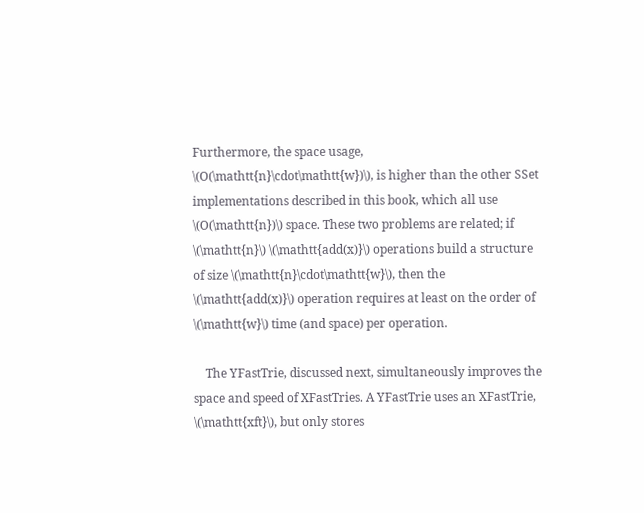Furthermore, the space usage, \(O(\mathtt{n}\cdot\mathtt{w})\), is higher than the other SSet implementations described in this book, which all use \(O(\mathtt{n})\) space. These two problems are related; if \(\mathtt{n}\) \(\mathtt{add(x)}\) operations build a structure of size \(\mathtt{n}\cdot\mathtt{w}\), then the \(\mathtt{add(x)}\) operation requires at least on the order of \(\mathtt{w}\) time (and space) per operation.

    The YFastTrie, discussed next, simultaneously improves the space and speed of XFastTries. A YFastTrie uses an XFastTrie, \(\mathtt{xft}\), but only stores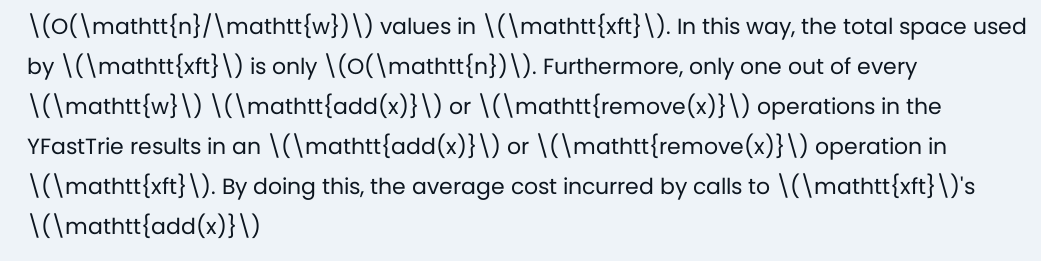\(O(\mathtt{n}/\mathtt{w})\) values in \(\mathtt{xft}\). In this way, the total space used by \(\mathtt{xft}\) is only \(O(\mathtt{n})\). Furthermore, only one out of every \(\mathtt{w}\) \(\mathtt{add(x)}\) or \(\mathtt{remove(x)}\) operations in the YFastTrie results in an \(\mathtt{add(x)}\) or \(\mathtt{remove(x)}\) operation in \(\mathtt{xft}\). By doing this, the average cost incurred by calls to \(\mathtt{xft}\)'s \(\mathtt{add(x)}\)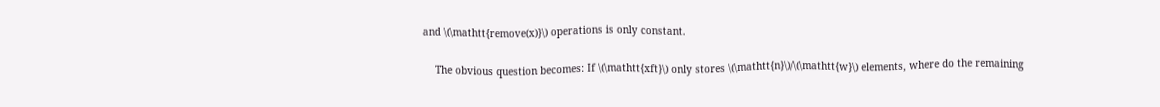and \(\mathtt{remove(x)}\) operations is only constant.

    The obvious question becomes: If \(\mathtt{xft}\) only stores \(\mathtt{n}\)/\(\mathtt{w}\) elements, where do the remaining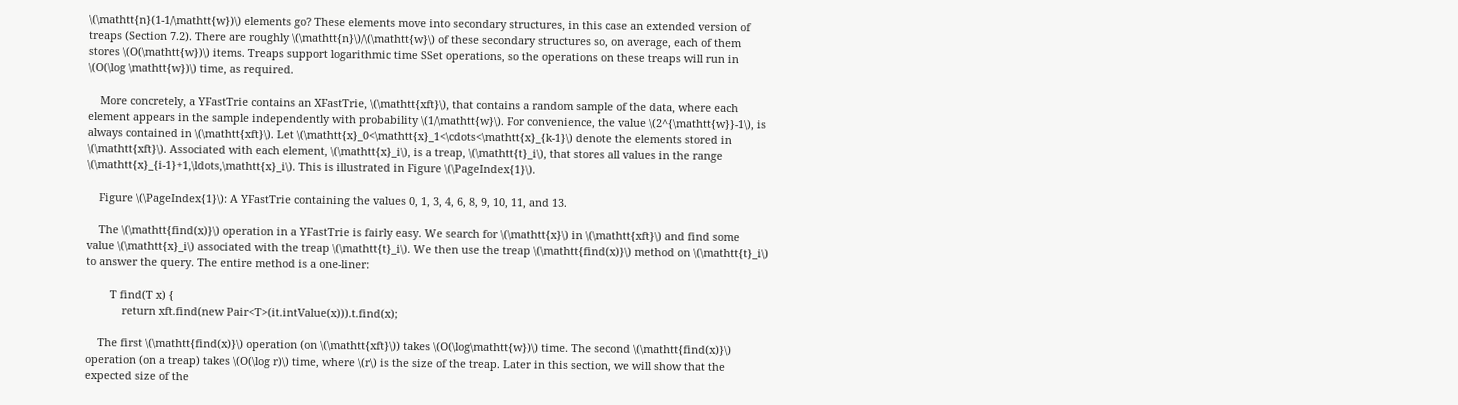\(\mathtt{n}(1-1/\mathtt{w})\) elements go? These elements move into secondary structures, in this case an extended version of treaps (Section 7.2). There are roughly \(\mathtt{n}\)/\(\mathtt{w}\) of these secondary structures so, on average, each of them stores \(O(\mathtt{w})\) items. Treaps support logarithmic time SSet operations, so the operations on these treaps will run in \(O(\log \mathtt{w})\) time, as required.

    More concretely, a YFastTrie contains an XFastTrie, \(\mathtt{xft}\), that contains a random sample of the data, where each element appears in the sample independently with probability \(1/\mathtt{w}\). For convenience, the value \(2^{\mathtt{w}}-1\), is always contained in \(\mathtt{xft}\). Let \(\mathtt{x}_0<\mathtt{x}_1<\cdots<\mathtt{x}_{k-1}\) denote the elements stored in \(\mathtt{xft}\). Associated with each element, \(\mathtt{x}_i\), is a treap, \(\mathtt{t}_i\), that stores all values in the range \(\mathtt{x}_{i-1}+1,\ldots,\mathtt{x}_i\). This is illustrated in Figure \(\PageIndex{1}\).

    Figure \(\PageIndex{1}\): A YFastTrie containing the values 0, 1, 3, 4, 6, 8, 9, 10, 11, and 13.

    The \(\mathtt{find(x)}\) operation in a YFastTrie is fairly easy. We search for \(\mathtt{x}\) in \(\mathtt{xft}\) and find some value \(\mathtt{x}_i\) associated with the treap \(\mathtt{t}_i\). We then use the treap \(\mathtt{find(x)}\) method on \(\mathtt{t}_i\) to answer the query. The entire method is a one-liner:

        T find(T x) {
            return xft.find(new Pair<T>(it.intValue(x))).t.find(x);

    The first \(\mathtt{find(x)}\) operation (on \(\mathtt{xft}\)) takes \(O(\log\mathtt{w})\) time. The second \(\mathtt{find(x)}\) operation (on a treap) takes \(O(\log r)\) time, where \(r\) is the size of the treap. Later in this section, we will show that the expected size of the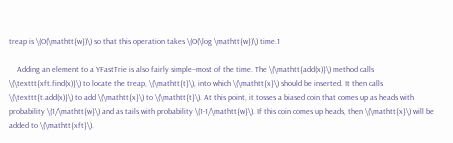treap is \(O(\mathtt{w})\) so that this operation takes \(O(\log \mathtt{w})\) time.1

    Adding an element to a YFastTrie is also fairly simple--most of the time. The \(\mathtt{add(x)}\) method calls \(\texttt{xft.find(x)}\) to locate the treap, \(\mathtt{t}\), into which \(\mathtt{x}\) should be inserted. It then calls \(\texttt{t.add(x)}\) to add \(\mathtt{x}\) to \(\mathtt{t}\). At this point, it tosses a biased coin that comes up as heads with probability \(1/\mathtt{w}\) and as tails with probability \(1-1/\mathtt{w}\). If this coin comes up heads, then \(\mathtt{x}\) will be added to \(\mathtt{xft}\).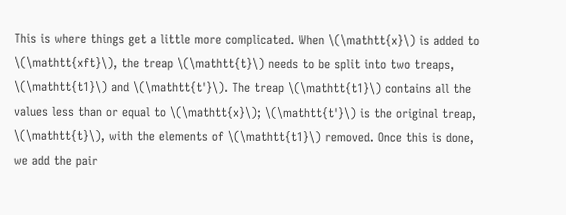This is where things get a little more complicated. When \(\mathtt{x}\) is added to \(\mathtt{xft}\), the treap \(\mathtt{t}\) needs to be split into two treaps, \(\mathtt{t1}\) and \(\mathtt{t'}\). The treap \(\mathtt{t1}\) contains all the values less than or equal to \(\mathtt{x}\); \(\mathtt{t'}\) is the original treap, \(\mathtt{t}\), with the elements of \(\mathtt{t1}\) removed. Once this is done, we add the pair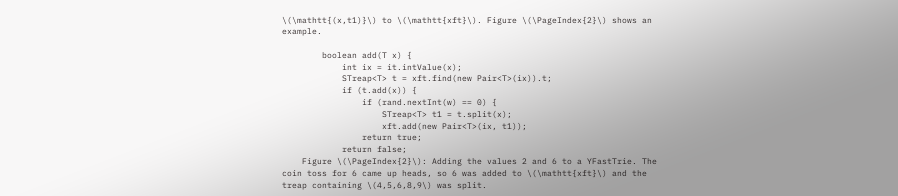\(\mathtt{(x,t1)}\) to \(\mathtt{xft}\). Figure \(\PageIndex{2}\) shows an example.

        boolean add(T x) {
            int ix = it.intValue(x);
            STreap<T> t = xft.find(new Pair<T>(ix)).t;
            if (t.add(x)) {
                if (rand.nextInt(w) == 0) {
                    STreap<T> t1 = t.split(x);
                    xft.add(new Pair<T>(ix, t1));
                return true;
            return false;
    Figure \(\PageIndex{2}\): Adding the values 2 and 6 to a YFastTrie. The coin toss for 6 came up heads, so 6 was added to \(\mathtt{xft}\) and the treap containing \(4,5,6,8,9\) was split.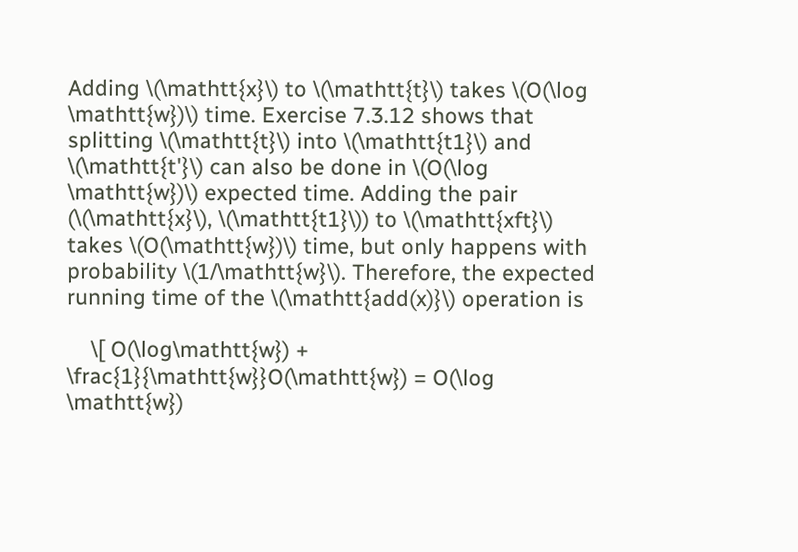Adding \(\mathtt{x}\) to \(\mathtt{t}\) takes \(O(\log \mathtt{w})\) time. Exercise 7.3.12 shows that splitting \(\mathtt{t}\) into \(\mathtt{t1}\) and \(\mathtt{t'}\) can also be done in \(O(\log \mathtt{w})\) expected time. Adding the pair (\(\mathtt{x}\), \(\mathtt{t1}\)) to \(\mathtt{xft}\) takes \(O(\mathtt{w})\) time, but only happens with probability \(1/\mathtt{w}\). Therefore, the expected running time of the \(\mathtt{add(x)}\) operation is

    \[ O(\log\mathtt{w}) + \frac{1}{\mathtt{w}}O(\mathtt{w}) = O(\log \mathtt{w})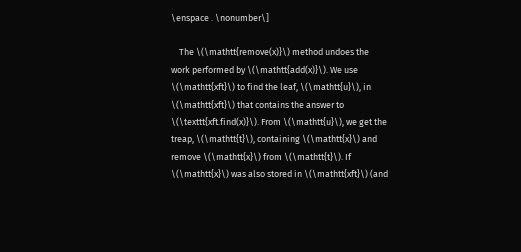\enspace . \nonumber\]

    The \(\mathtt{remove(x)}\) method undoes the work performed by \(\mathtt{add(x)}\). We use \(\mathtt{xft}\) to find the leaf, \(\mathtt{u}\), in \(\mathtt{xft}\) that contains the answer to \(\texttt{xft.find(x)}\). From \(\mathtt{u}\), we get the treap, \(\mathtt{t}\), containing \(\mathtt{x}\) and remove \(\mathtt{x}\) from \(\mathtt{t}\). If \(\mathtt{x}\) was also stored in \(\mathtt{xft}\) (and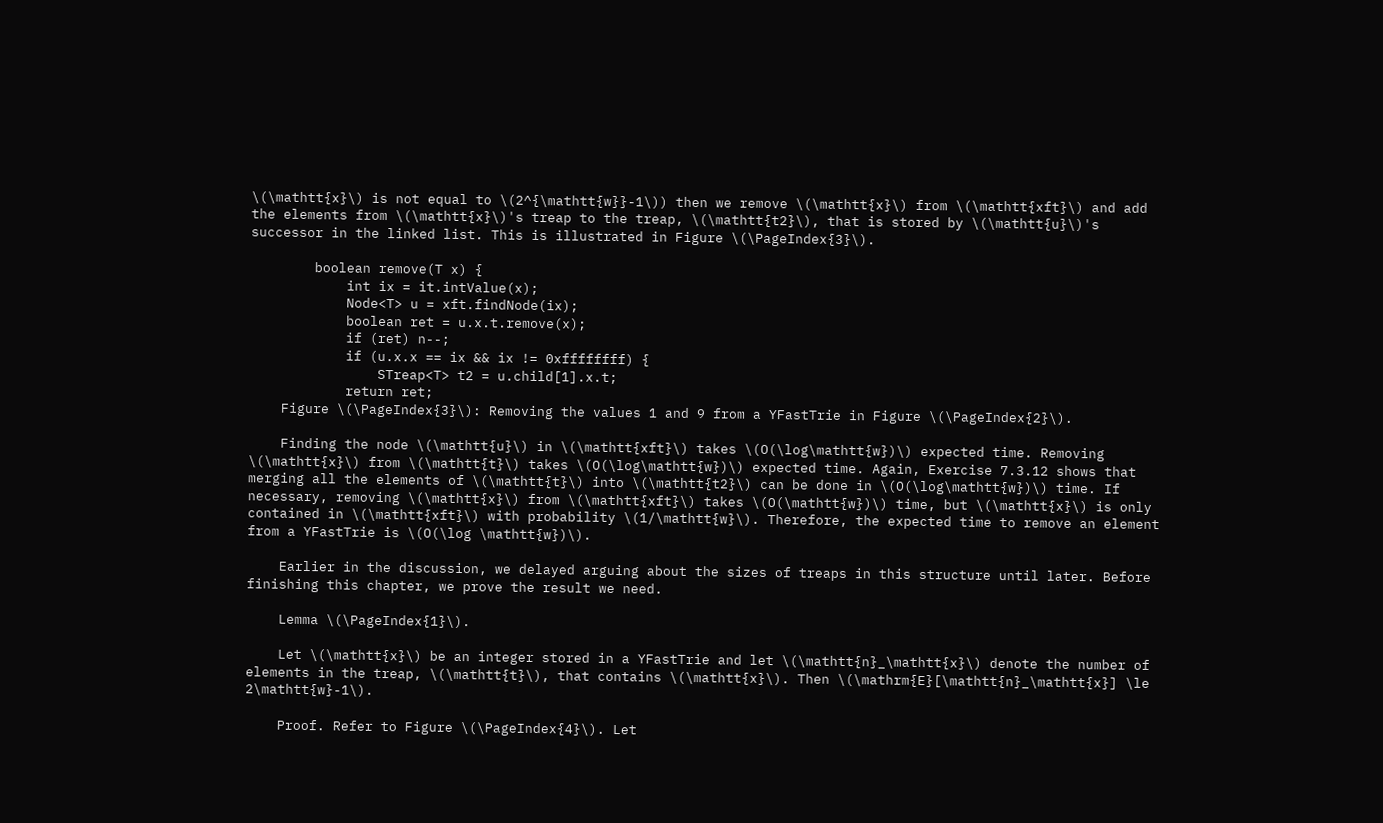\(\mathtt{x}\) is not equal to \(2^{\mathtt{w}}-1\)) then we remove \(\mathtt{x}\) from \(\mathtt{xft}\) and add the elements from \(\mathtt{x}\)'s treap to the treap, \(\mathtt{t2}\), that is stored by \(\mathtt{u}\)'s successor in the linked list. This is illustrated in Figure \(\PageIndex{3}\).

        boolean remove(T x) {
            int ix = it.intValue(x);
            Node<T> u = xft.findNode(ix);
            boolean ret = u.x.t.remove(x);
            if (ret) n--;
            if (u.x.x == ix && ix != 0xffffffff) {
                STreap<T> t2 = u.child[1].x.t;
            return ret;
    Figure \(\PageIndex{3}\): Removing the values 1 and 9 from a YFastTrie in Figure \(\PageIndex{2}\).

    Finding the node \(\mathtt{u}\) in \(\mathtt{xft}\) takes \(O(\log\mathtt{w})\) expected time. Removing \(\mathtt{x}\) from \(\mathtt{t}\) takes \(O(\log\mathtt{w})\) expected time. Again, Exercise 7.3.12 shows that merging all the elements of \(\mathtt{t}\) into \(\mathtt{t2}\) can be done in \(O(\log\mathtt{w})\) time. If necessary, removing \(\mathtt{x}\) from \(\mathtt{xft}\) takes \(O(\mathtt{w})\) time, but \(\mathtt{x}\) is only contained in \(\mathtt{xft}\) with probability \(1/\mathtt{w}\). Therefore, the expected time to remove an element from a YFastTrie is \(O(\log \mathtt{w})\).

    Earlier in the discussion, we delayed arguing about the sizes of treaps in this structure until later. Before finishing this chapter, we prove the result we need.

    Lemma \(\PageIndex{1}\).

    Let \(\mathtt{x}\) be an integer stored in a YFastTrie and let \(\mathtt{n}_\mathtt{x}\) denote the number of elements in the treap, \(\mathtt{t}\), that contains \(\mathtt{x}\). Then \(\mathrm{E}[\mathtt{n}_\mathtt{x}] \le 2\mathtt{w}-1\).

    Proof. Refer to Figure \(\PageIndex{4}\). Let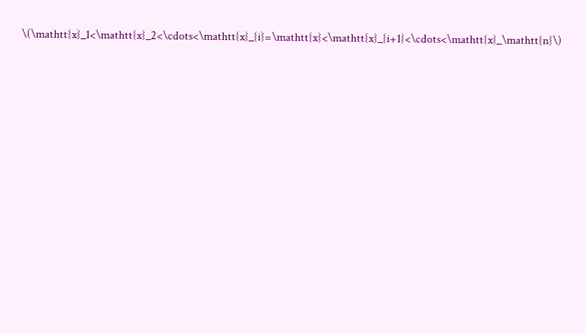\(\mathtt{x}_1<\mathtt{x}_2<\cdots<\mathtt{x}_{i}=\mathtt{x}<\mathtt{x}_{i+1}<\cdots<\mathtt{x}_\mathtt{n}\)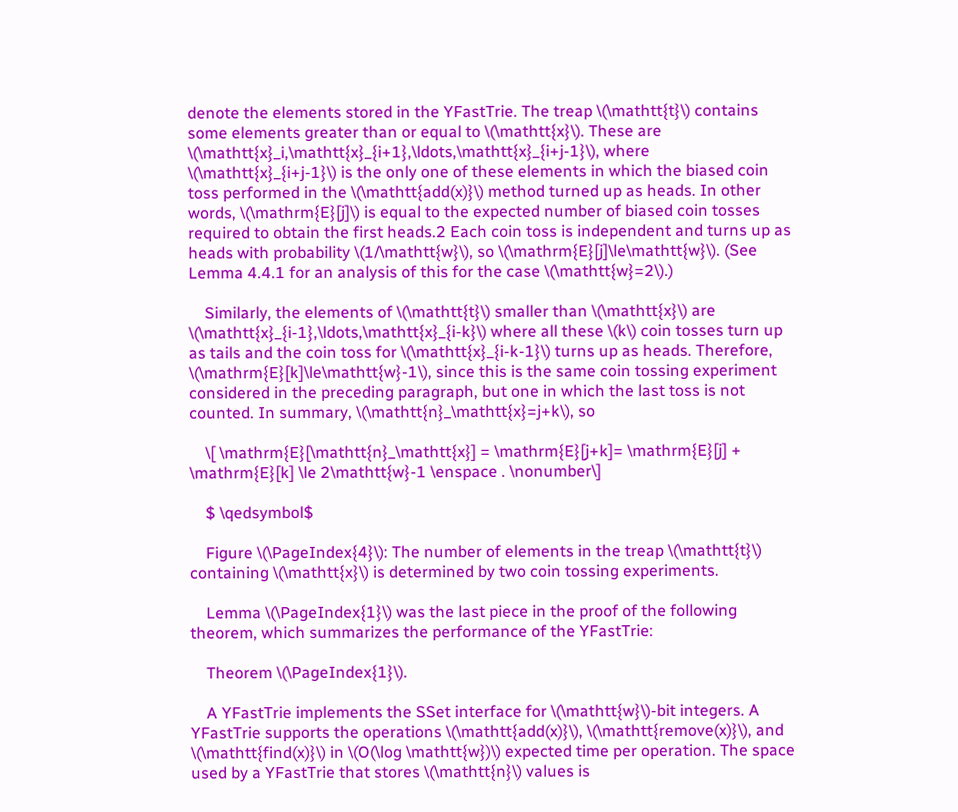denote the elements stored in the YFastTrie. The treap \(\mathtt{t}\) contains some elements greater than or equal to \(\mathtt{x}\). These are \(\mathtt{x}_i,\mathtt{x}_{i+1},\ldots,\mathtt{x}_{i+j-1}\), where \(\mathtt{x}_{i+j-1}\) is the only one of these elements in which the biased coin toss performed in the \(\mathtt{add(x)}\) method turned up as heads. In other words, \(\mathrm{E}[j]\) is equal to the expected number of biased coin tosses required to obtain the first heads.2 Each coin toss is independent and turns up as heads with probability \(1/\mathtt{w}\), so \(\mathrm{E}[j]\le\mathtt{w}\). (See Lemma 4.4.1 for an analysis of this for the case \(\mathtt{w}=2\).)

    Similarly, the elements of \(\mathtt{t}\) smaller than \(\mathtt{x}\) are \(\mathtt{x}_{i-1},\ldots,\mathtt{x}_{i-k}\) where all these \(k\) coin tosses turn up as tails and the coin toss for \(\mathtt{x}_{i-k-1}\) turns up as heads. Therefore, \(\mathrm{E}[k]\le\mathtt{w}-1\), since this is the same coin tossing experiment considered in the preceding paragraph, but one in which the last toss is not counted. In summary, \(\mathtt{n}_\mathtt{x}=j+k\), so

    \[ \mathrm{E}[\mathtt{n}_\mathtt{x}] = \mathrm{E}[j+k]= \mathrm{E}[j] + \mathrm{E}[k] \le 2\mathtt{w}-1 \enspace . \nonumber\]

    $ \qedsymbol$

    Figure \(\PageIndex{4}\): The number of elements in the treap \(\mathtt{t}\) containing \(\mathtt{x}\) is determined by two coin tossing experiments.

    Lemma \(\PageIndex{1}\) was the last piece in the proof of the following theorem, which summarizes the performance of the YFastTrie:

    Theorem \(\PageIndex{1}\).

    A YFastTrie implements the SSet interface for \(\mathtt{w}\)-bit integers. A YFastTrie supports the operations \(\mathtt{add(x)}\), \(\mathtt{remove(x)}\), and \(\mathtt{find(x)}\) in \(O(\log \mathtt{w})\) expected time per operation. The space used by a YFastTrie that stores \(\mathtt{n}\) values is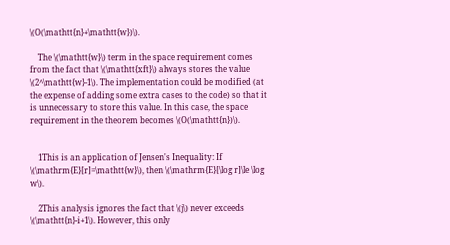\(O(\mathtt{n}+\mathtt{w})\).

    The \(\mathtt{w}\) term in the space requirement comes from the fact that \(\mathtt{xft}\) always stores the value \(2^\mathtt{w}-1\). The implementation could be modified (at the expense of adding some extra cases to the code) so that it is unnecessary to store this value. In this case, the space requirement in the theorem becomes \(O(\mathtt{n})\).


    1This is an application of Jensen's Inequality: If \(\mathrm{E}[r]=\mathtt{w}\), then \(\mathrm{E}[\log r]\le \log w\).

    2This analysis ignores the fact that \(j\) never exceeds \(\mathtt{n}-i+1\). However, this only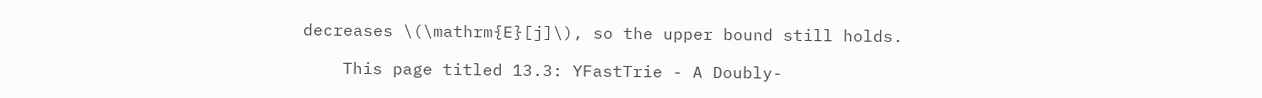decreases \(\mathrm{E}[j]\), so the upper bound still holds.

    This page titled 13.3: YFastTrie - A Doubly-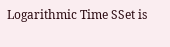Logarithmic Time SSet is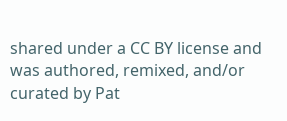shared under a CC BY license and was authored, remixed, and/or curated by Pat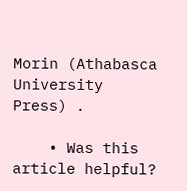Morin (Athabasca University Press) .

    • Was this article helpful?